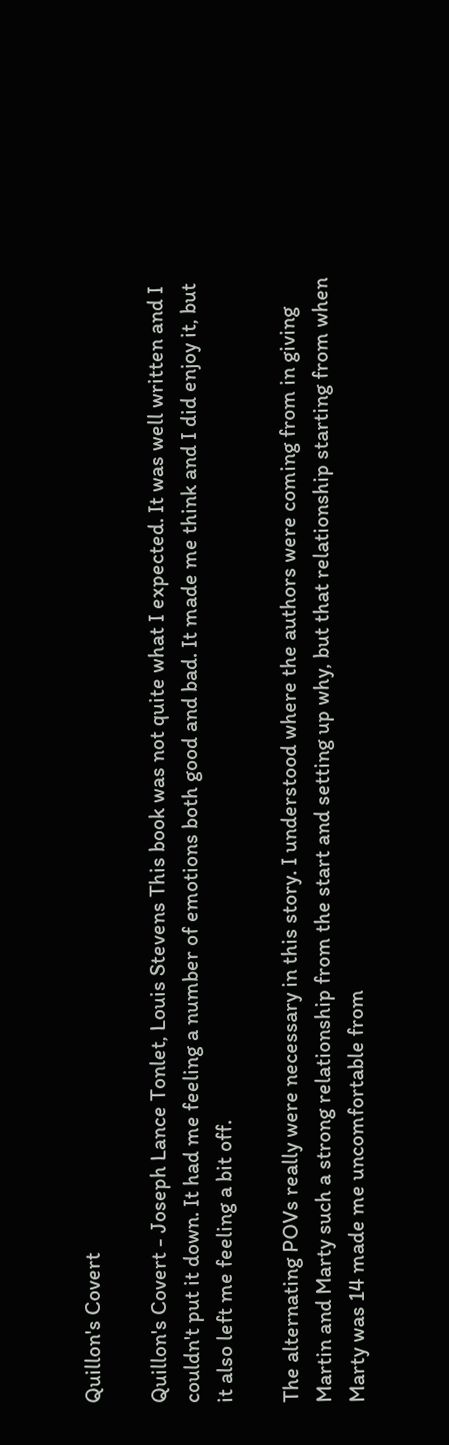Quillon's Covert

Quillon's Covert - Joseph Lance Tonlet, Louis Stevens This book was not quite what I expected. It was well written and I couldn't put it down. It had me feeling a number of emotions both good and bad. It made me think and I did enjoy it, but it also left me feeling a bit off.

The alternating POVs really were necessary in this story. I understood where the authors were coming from in giving Martin and Marty such a strong relationship from the start and setting up why, but that relationship starting from when Marty was 14 made me uncomfortable from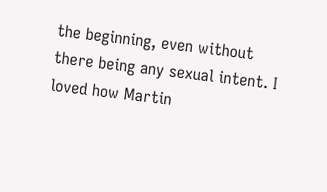the beginning, even without there being any sexual intent. I loved how Martin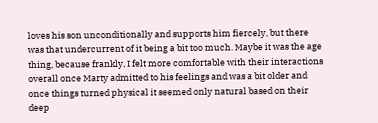loves his son unconditionally and supports him fiercely, but there was that undercurrent of it being a bit too much. Maybe it was the age thing, because frankly, I felt more comfortable with their interactions overall once Marty admitted to his feelings and was a bit older and once things turned physical it seemed only natural based on their deep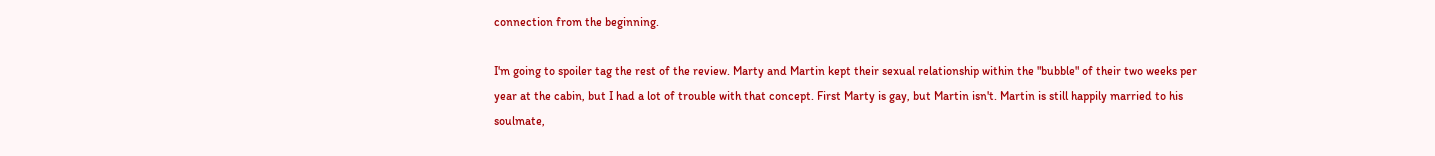connection from the beginning.

I'm going to spoiler tag the rest of the review. Marty and Martin kept their sexual relationship within the "bubble" of their two weeks per year at the cabin, but I had a lot of trouble with that concept. First Marty is gay, but Martin isn't. Martin is still happily married to his soulmate,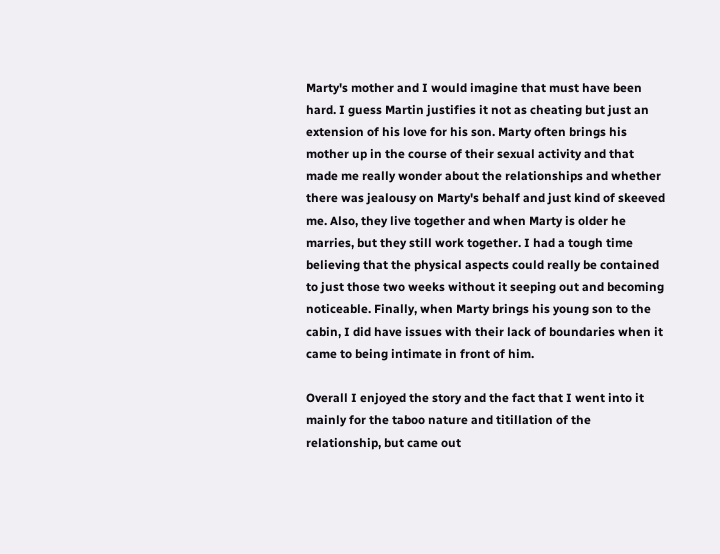Marty's mother and I would imagine that must have been hard. I guess Martin justifies it not as cheating but just an extension of his love for his son. Marty often brings his mother up in the course of their sexual activity and that made me really wonder about the relationships and whether there was jealousy on Marty's behalf and just kind of skeeved me. Also, they live together and when Marty is older he marries, but they still work together. I had a tough time believing that the physical aspects could really be contained to just those two weeks without it seeping out and becoming noticeable. Finally, when Marty brings his young son to the cabin, I did have issues with their lack of boundaries when it came to being intimate in front of him.

Overall I enjoyed the story and the fact that I went into it mainly for the taboo nature and titillation of the relationship, but came out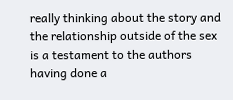really thinking about the story and the relationship outside of the sex is a testament to the authors having done a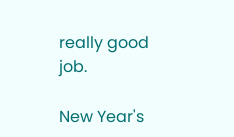really good job.

New Year's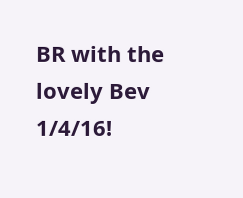BR with the lovely Bev 1/4/16!